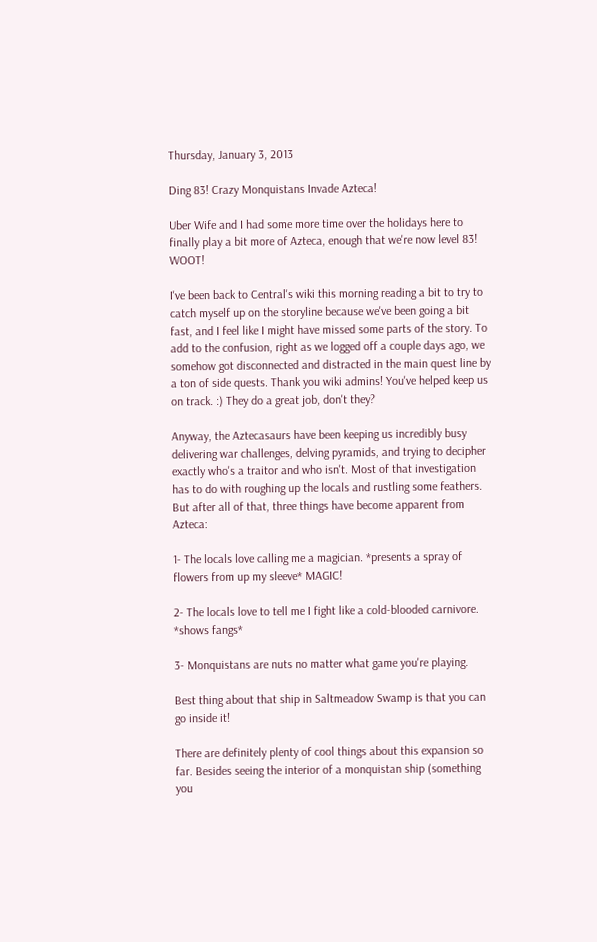Thursday, January 3, 2013

Ding 83! Crazy Monquistans Invade Azteca!

Uber Wife and I had some more time over the holidays here to finally play a bit more of Azteca, enough that we're now level 83! WOOT!

I've been back to Central's wiki this morning reading a bit to try to catch myself up on the storyline because we've been going a bit fast, and I feel like I might have missed some parts of the story. To add to the confusion, right as we logged off a couple days ago, we somehow got disconnected and distracted in the main quest line by a ton of side quests. Thank you wiki admins! You've helped keep us on track. :) They do a great job, don't they?

Anyway, the Aztecasaurs have been keeping us incredibly busy delivering war challenges, delving pyramids, and trying to decipher exactly who's a traitor and who isn't. Most of that investigation has to do with roughing up the locals and rustling some feathers. But after all of that, three things have become apparent from Azteca:

1- The locals love calling me a magician. *presents a spray of flowers from up my sleeve* MAGIC!

2- The locals love to tell me I fight like a cold-blooded carnivore. *shows fangs*

3- Monquistans are nuts no matter what game you're playing.

Best thing about that ship in Saltmeadow Swamp is that you can go inside it!

There are definitely plenty of cool things about this expansion so far. Besides seeing the interior of a monquistan ship (something you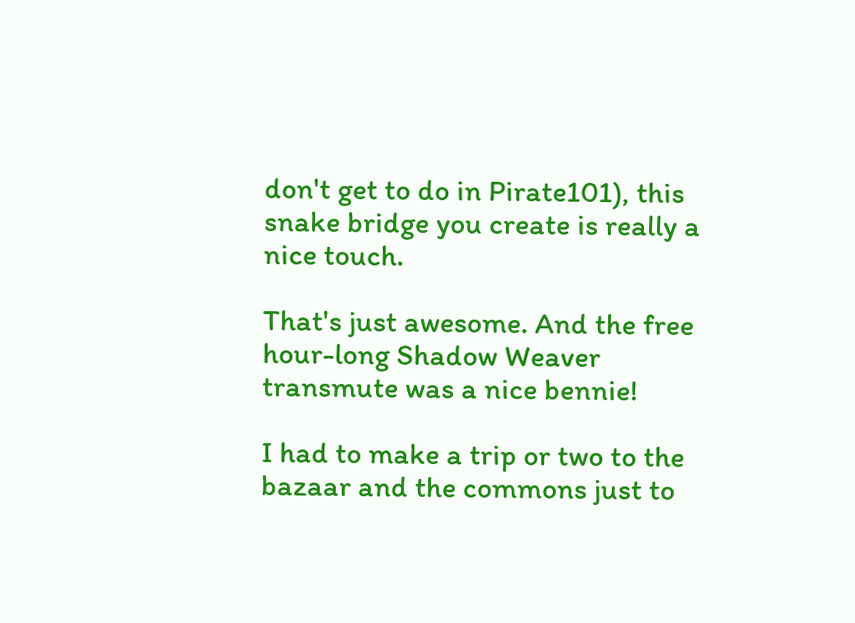don't get to do in Pirate101), this snake bridge you create is really a nice touch.

That's just awesome. And the free hour-long Shadow Weaver transmute was a nice bennie!

I had to make a trip or two to the bazaar and the commons just to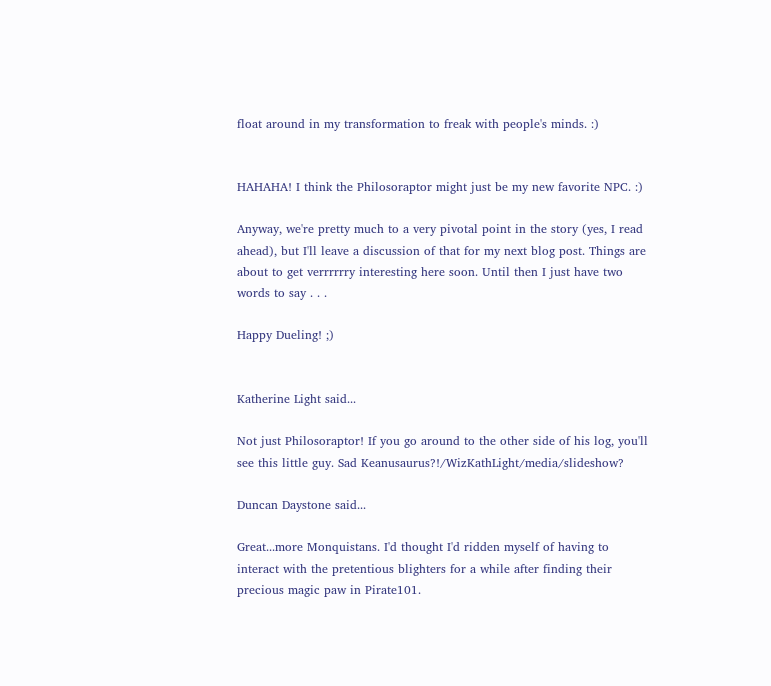float around in my transformation to freak with people's minds. :)


HAHAHA! I think the Philosoraptor might just be my new favorite NPC. :)

Anyway, we're pretty much to a very pivotal point in the story (yes, I read ahead), but I'll leave a discussion of that for my next blog post. Things are about to get verrrrrry interesting here soon. Until then I just have two words to say . . .

Happy Dueling! ;)


Katherine Light said...

Not just Philosoraptor! If you go around to the other side of his log, you'll see this little guy. Sad Keanusaurus?!/WizKathLight/media/slideshow?

Duncan Daystone said...

Great...more Monquistans. I'd thought I'd ridden myself of having to interact with the pretentious blighters for a while after finding their precious magic paw in Pirate101.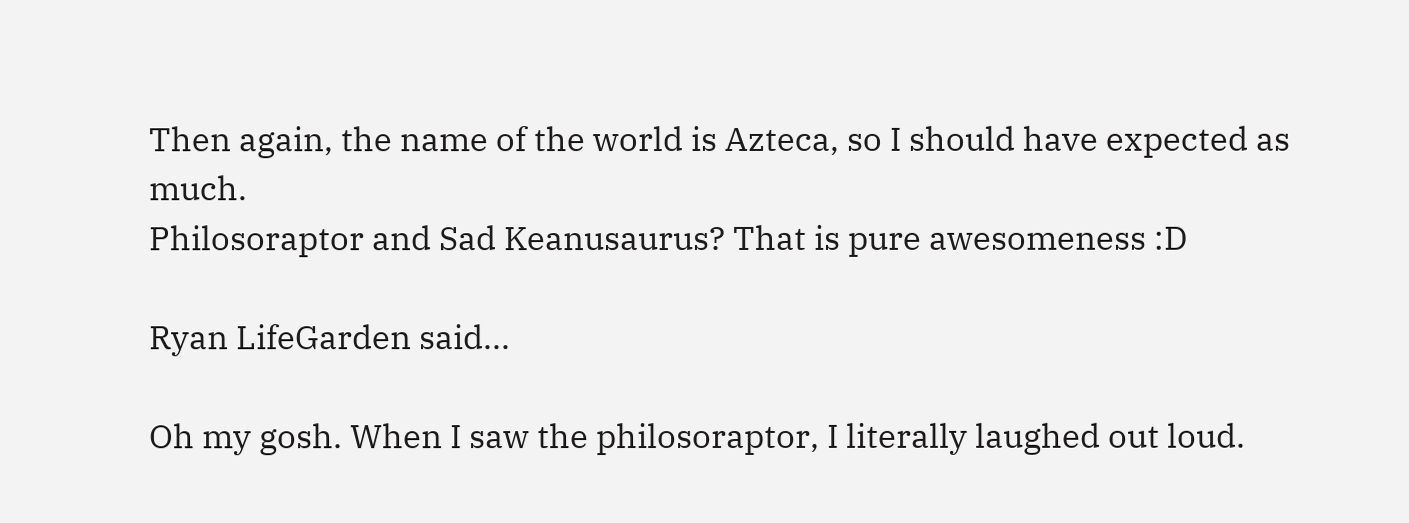Then again, the name of the world is Azteca, so I should have expected as much.
Philosoraptor and Sad Keanusaurus? That is pure awesomeness :D

Ryan LifeGarden said...

Oh my gosh. When I saw the philosoraptor, I literally laughed out loud.